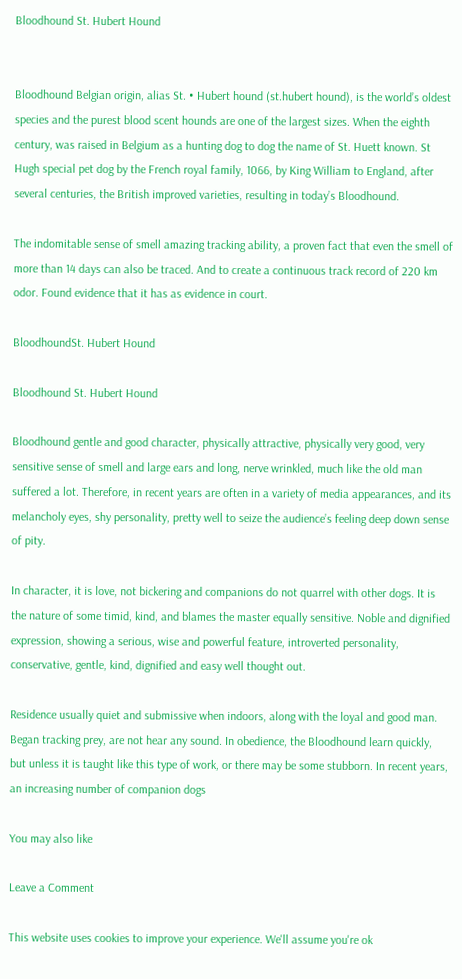Bloodhound St. Hubert Hound


Bloodhound Belgian origin, alias St. • Hubert hound (st.hubert hound), is the world’s oldest species and the purest blood scent hounds are one of the largest sizes. When the eighth century, was raised in Belgium as a hunting dog to dog the name of St. Huett known. St Hugh special pet dog by the French royal family, 1066, by King William to England, after several centuries, the British improved varieties, resulting in today’s Bloodhound.

The indomitable sense of smell amazing tracking ability, a proven fact that even the smell of more than 14 days can also be traced. And to create a continuous track record of 220 km odor. Found evidence that it has as evidence in court.

BloodhoundSt. Hubert Hound

Bloodhound St. Hubert Hound

Bloodhound gentle and good character, physically attractive, physically very good, very sensitive sense of smell and large ears and long, nerve wrinkled, much like the old man suffered a lot. Therefore, in recent years are often in a variety of media appearances, and its melancholy eyes, shy personality, pretty well to seize the audience’s feeling deep down sense of pity.

In character, it is love, not bickering and companions do not quarrel with other dogs. It is the nature of some timid, kind, and blames the master equally sensitive. Noble and dignified expression, showing a serious, wise and powerful feature, introverted personality, conservative, gentle, kind, dignified and easy well thought out.

Residence usually quiet and submissive when indoors, along with the loyal and good man. Began tracking prey, are not hear any sound. In obedience, the Bloodhound learn quickly, but unless it is taught like this type of work, or there may be some stubborn. In recent years, an increasing number of companion dogs

You may also like

Leave a Comment

This website uses cookies to improve your experience. We'll assume you're ok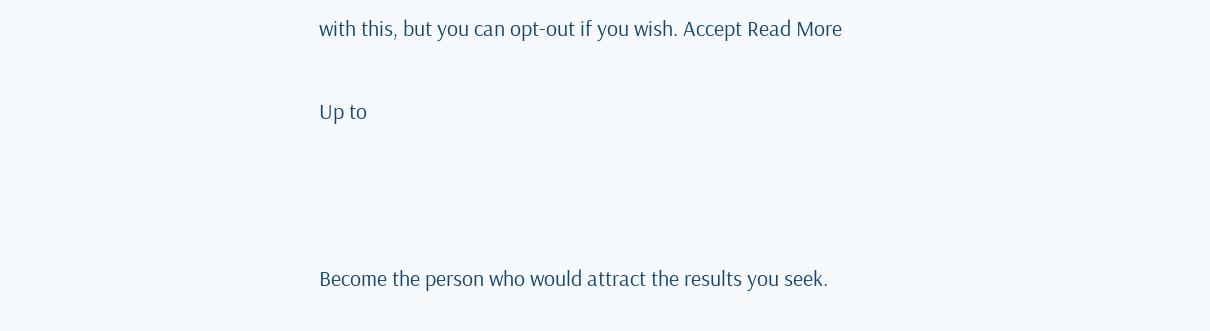with this, but you can opt-out if you wish. Accept Read More

Up to



Become the person who would attract the results you seek.